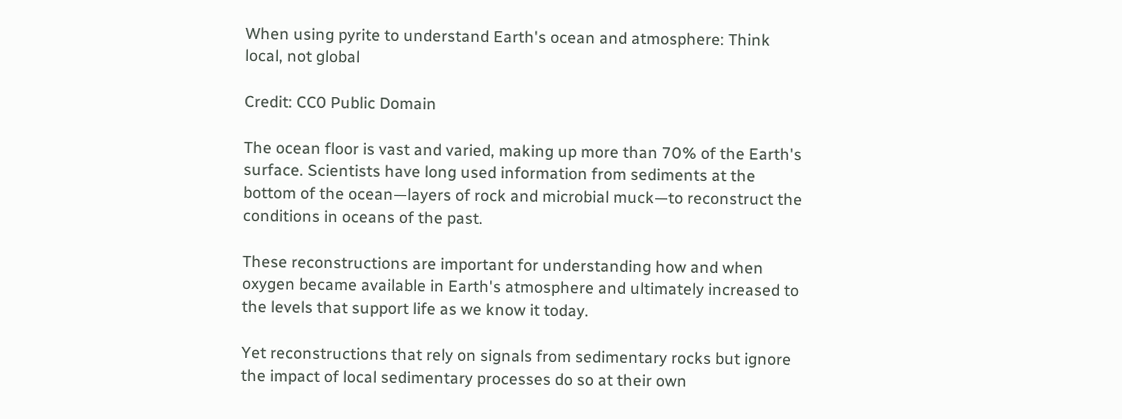When using pyrite to understand Earth's ocean and atmosphere: Think local, not global

Credit: CC0 Public Domain

The ocean floor is vast and varied, making up more than 70% of the Earth's surface. Scientists have long used information from sediments at the bottom of the ocean—layers of rock and microbial muck—to reconstruct the conditions in oceans of the past.

These reconstructions are important for understanding how and when oxygen became available in Earth's atmosphere and ultimately increased to the levels that support life as we know it today.

Yet reconstructions that rely on signals from sedimentary rocks but ignore the impact of local sedimentary processes do so at their own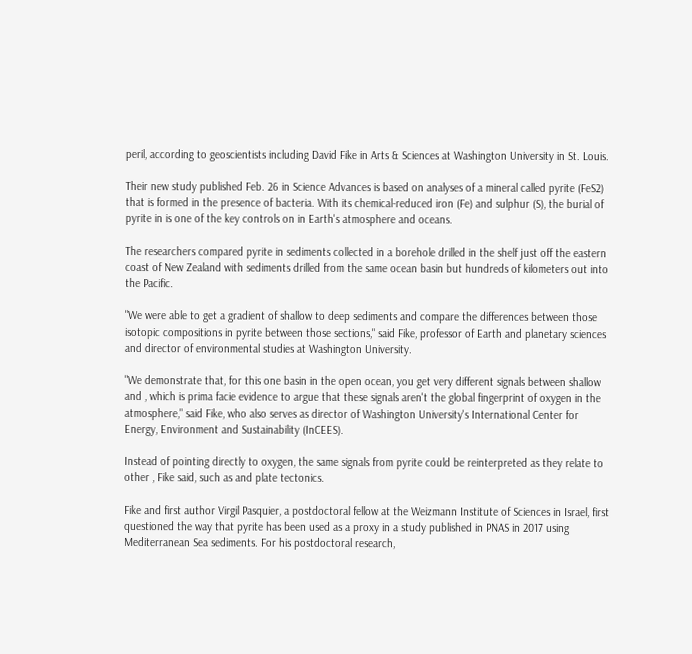peril, according to geoscientists including David Fike in Arts & Sciences at Washington University in St. Louis.

Their new study published Feb. 26 in Science Advances is based on analyses of a mineral called pyrite (FeS2) that is formed in the presence of bacteria. With its chemical-reduced iron (Fe) and sulphur (S), the burial of pyrite in is one of the key controls on in Earth's atmosphere and oceans.

The researchers compared pyrite in sediments collected in a borehole drilled in the shelf just off the eastern coast of New Zealand with sediments drilled from the same ocean basin but hundreds of kilometers out into the Pacific.

"We were able to get a gradient of shallow to deep sediments and compare the differences between those isotopic compositions in pyrite between those sections," said Fike, professor of Earth and planetary sciences and director of environmental studies at Washington University.

"We demonstrate that, for this one basin in the open ocean, you get very different signals between shallow and , which is prima facie evidence to argue that these signals aren't the global fingerprint of oxygen in the atmosphere," said Fike, who also serves as director of Washington University's International Center for Energy, Environment and Sustainability (InCEES).

Instead of pointing directly to oxygen, the same signals from pyrite could be reinterpreted as they relate to other , Fike said, such as and plate tectonics.

Fike and first author Virgil Pasquier, a postdoctoral fellow at the Weizmann Institute of Sciences in Israel, first questioned the way that pyrite has been used as a proxy in a study published in PNAS in 2017 using Mediterranean Sea sediments. For his postdoctoral research,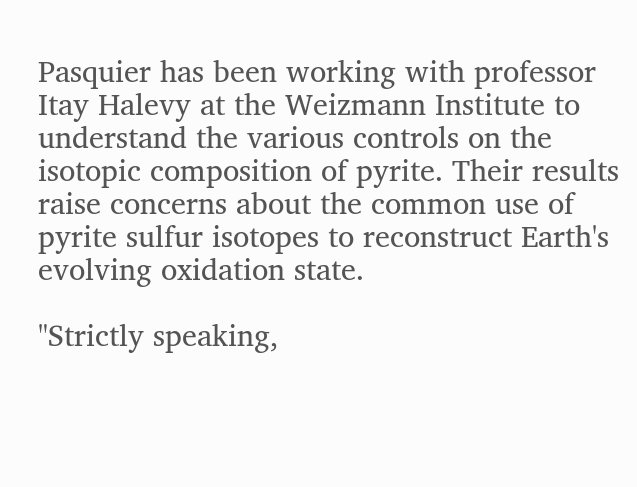Pasquier has been working with professor Itay Halevy at the Weizmann Institute to understand the various controls on the isotopic composition of pyrite. Their results raise concerns about the common use of pyrite sulfur isotopes to reconstruct Earth's evolving oxidation state.

"Strictly speaking,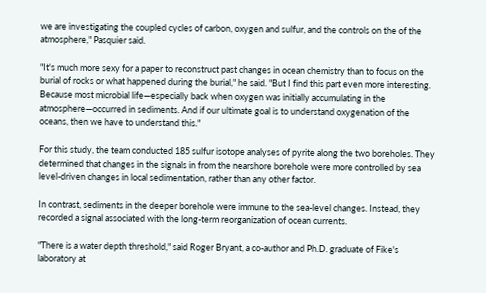we are investigating the coupled cycles of carbon, oxygen and sulfur, and the controls on the of the atmosphere," Pasquier said.

"It's much more sexy for a paper to reconstruct past changes in ocean chemistry than to focus on the burial of rocks or what happened during the burial," he said. "But I find this part even more interesting. Because most microbial life—especially back when oxygen was initially accumulating in the atmosphere—occurred in sediments. And if our ultimate goal is to understand oxygenation of the oceans, then we have to understand this."

For this study, the team conducted 185 sulfur isotope analyses of pyrite along the two boreholes. They determined that changes in the signals in from the nearshore borehole were more controlled by sea level-driven changes in local sedimentation, rather than any other factor.

In contrast, sediments in the deeper borehole were immune to the sea-level changes. Instead, they recorded a signal associated with the long-term reorganization of ocean currents.

"There is a water depth threshold," said Roger Bryant, a co-author and Ph.D. graduate of Fike's laboratory at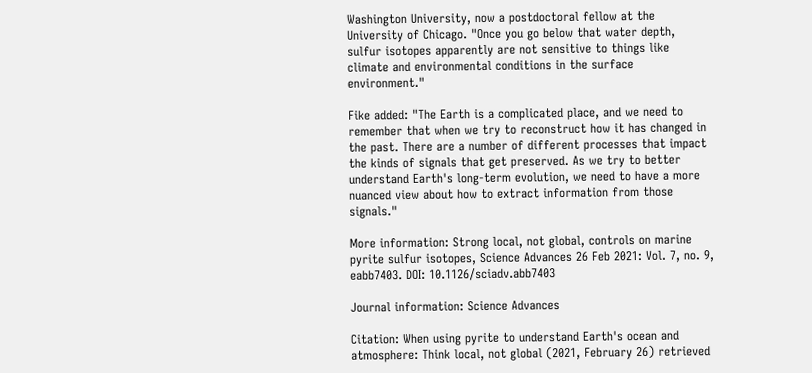Washington University, now a postdoctoral fellow at the University of Chicago. "Once you go below that water depth, sulfur isotopes apparently are not sensitive to things like climate and environmental conditions in the surface environment."

Fike added: "The Earth is a complicated place, and we need to remember that when we try to reconstruct how it has changed in the past. There are a number of different processes that impact the kinds of signals that get preserved. As we try to better understand Earth's long-term evolution, we need to have a more nuanced view about how to extract information from those signals."

More information: Strong local, not global, controls on marine pyrite sulfur isotopes, Science Advances 26 Feb 2021: Vol. 7, no. 9, eabb7403. DOI: 10.1126/sciadv.abb7403

Journal information: Science Advances

Citation: When using pyrite to understand Earth's ocean and atmosphere: Think local, not global (2021, February 26) retrieved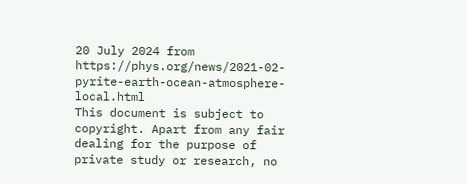20 July 2024 from https://phys.org/news/2021-02-pyrite-earth-ocean-atmosphere-local.html
This document is subject to copyright. Apart from any fair dealing for the purpose of private study or research, no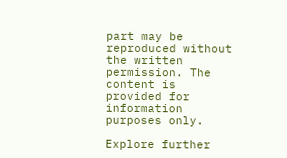part may be reproduced without the written permission. The content is provided for information purposes only.

Explore further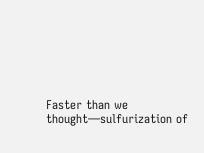Faster than we thought—sulfurization of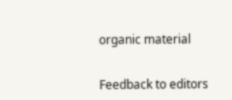organic material


Feedback to editors